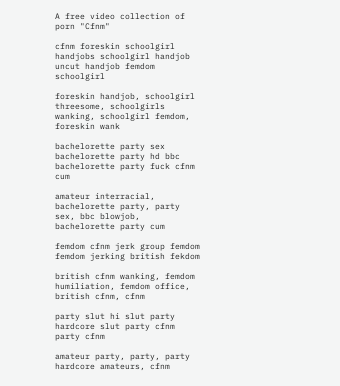A free video collection of porn "Cfnm"

cfnm foreskin schoolgirl handjobs schoolgirl handjob uncut handjob femdom schoolgirl

foreskin handjob, schoolgirl threesome, schoolgirls wanking, schoolgirl femdom, foreskin wank

bachelorette party sex bachelorette party hd bbc bachelorette party fuck cfnm cum

amateur interracial, bachelorette party, party sex, bbc blowjob, bachelorette party cum

femdom cfnm jerk group femdom femdom jerking british fekdom

british cfnm wanking, femdom humiliation, femdom office, british cfnm, cfnm

party slut hi slut party hardcore slut party cfnm party cfnm

amateur party, party, party hardcore amateurs, cfnm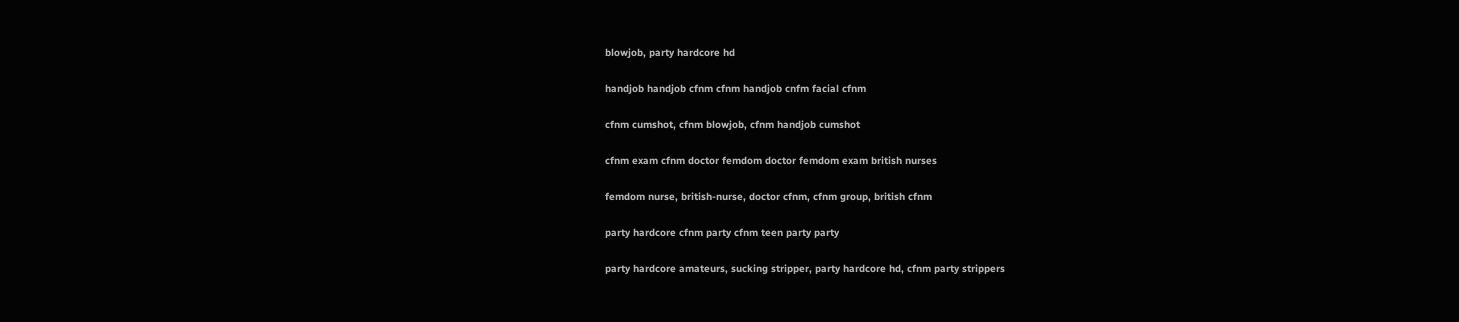blowjob, party hardcore hd

handjob handjob cfnm cfnm handjob cnfm facial cfnm

cfnm cumshot, cfnm blowjob, cfnm handjob cumshot

cfnm exam cfnm doctor femdom doctor femdom exam british nurses

femdom nurse, british-nurse, doctor cfnm, cfnm group, british cfnm

party hardcore cfnm party cfnm teen party party

party hardcore amateurs, sucking stripper, party hardcore hd, cfnm party strippers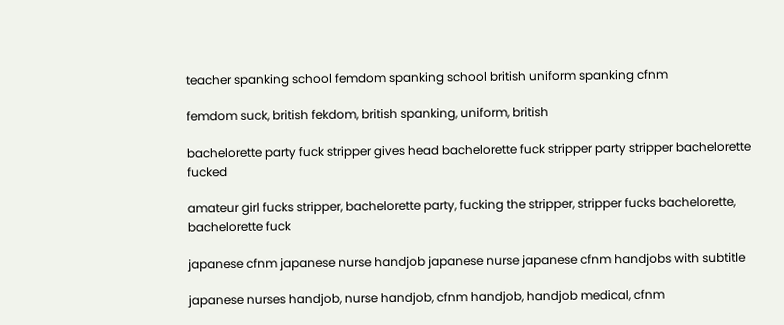teacher spanking school femdom spanking school british uniform spanking cfnm

femdom suck, british fekdom, british spanking, uniform, british

bachelorette party fuck stripper gives head bachelorette fuck stripper party stripper bachelorette fucked

amateur girl fucks stripper, bachelorette party, fucking the stripper, stripper fucks bachelorette, bachelorette fuck

japanese cfnm japanese nurse handjob japanese nurse japanese cfnm handjobs with subtitle

japanese nurses handjob, nurse handjob, cfnm handjob, handjob medical, cfnm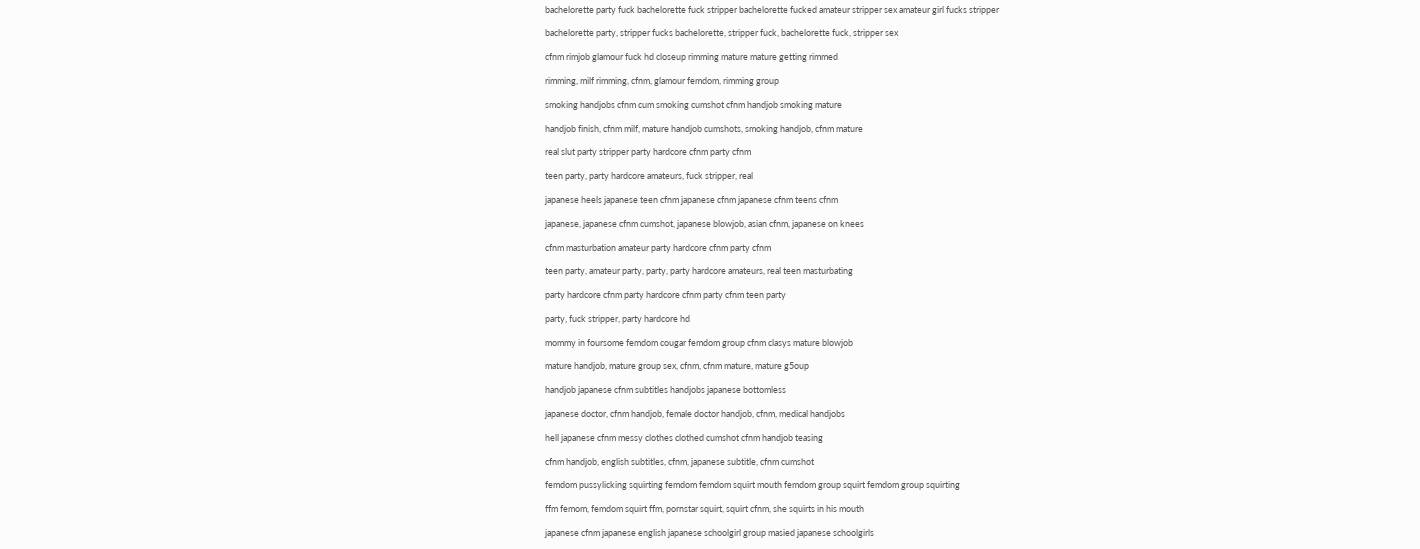bachelorette party fuck bachelorette fuck stripper bachelorette fucked amateur stripper sex amateur girl fucks stripper

bachelorette party, stripper fucks bachelorette, stripper fuck, bachelorette fuck, stripper sex

cfnm rimjob glamour fuck hd closeup rimming mature mature getting rimmed

rimming, milf rimming, cfnm, glamour femdom, rimming group

smoking handjobs cfnm cum smoking cumshot cfnm handjob smoking mature

handjob finish, cfnm milf, mature handjob cumshots, smoking handjob, cfnm mature

real slut party stripper party hardcore cfnm party cfnm

teen party, party hardcore amateurs, fuck stripper, real

japanese heels japanese teen cfnm japanese cfnm japanese cfnm teens cfnm

japanese, japanese cfnm cumshot, japanese blowjob, asian cfnm, japanese on knees

cfnm masturbation amateur party hardcore cfnm party cfnm

teen party, amateur party, party, party hardcore amateurs, real teen masturbating

party hardcore cfnm party hardcore cfnm party cfnm teen party

party, fuck stripper, party hardcore hd

mommy in foursome femdom cougar femdom group cfnm clasys mature blowjob

mature handjob, mature group sex, cfnm, cfnm mature, mature g5oup

handjob japanese cfnm subtitles handjobs japanese bottomless

japanese doctor, cfnm handjob, female doctor handjob, cfnm, medical handjobs

hell japanese cfnm messy clothes clothed cumshot cfnm handjob teasing

cfnm handjob, english subtitles, cfnm, japanese subtitle, cfnm cumshot

femdom pussylicking squirting femdom femdom squirt mouth femdom group squirt femdom group squirting

ffm femom, femdom squirt ffm, pornstar squirt, squirt cfnm, she squirts in his mouth

japanese cfnm japanese english japanese schoolgirl group masied japanese schoolgirls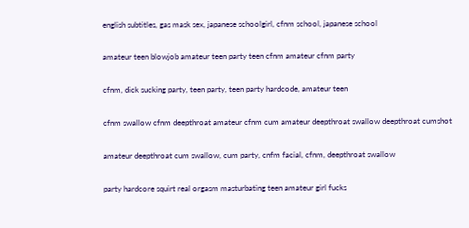english subtitles, gas mask sex, japanese schoolgirl, cfnm school, japanese school

amateur teen blowjob amateur teen party teen cfnm amateur cfnm party

cfnm, dick sucking party, teen party, teen party hardcode, amateur teen

cfnm swallow cfnm deepthroat amateur cfnm cum amateur deepthroat swallow deepthroat cumshot

amateur deepthroat cum swallow, cum party, cnfm facial, cfnm, deepthroat swallow

party hardcore squirt real orgasm masturbating teen amateur girl fucks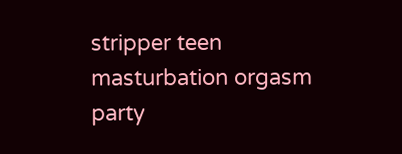stripper teen masturbation orgasm party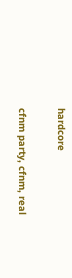hardcore

cfnm party, cfnm, real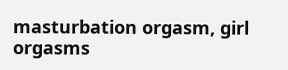masturbation orgasm, girl orgasms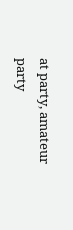at party, amateur party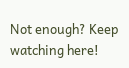Not enough? Keep watching here!